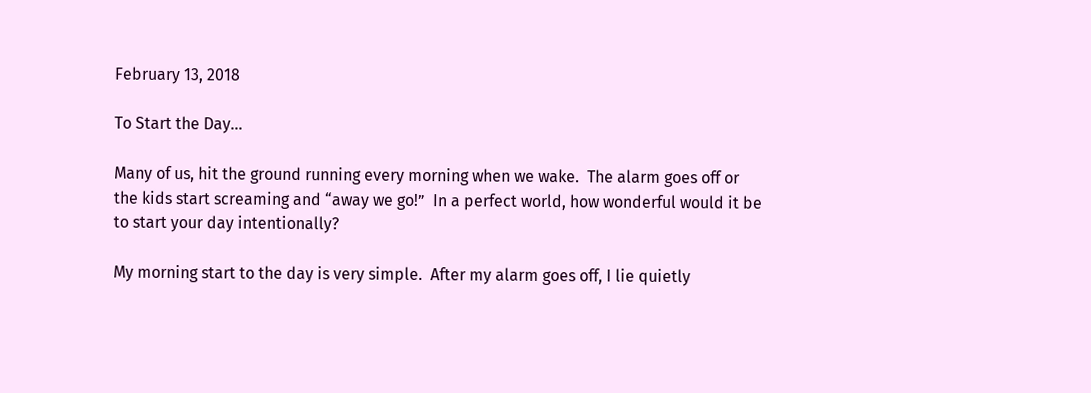February 13, 2018

To Start the Day…

Many of us, hit the ground running every morning when we wake.  The alarm goes off or the kids start screaming and “away we go!”  In a perfect world, how wonderful would it be to start your day intentionally?

My morning start to the day is very simple.  After my alarm goes off, I lie quietly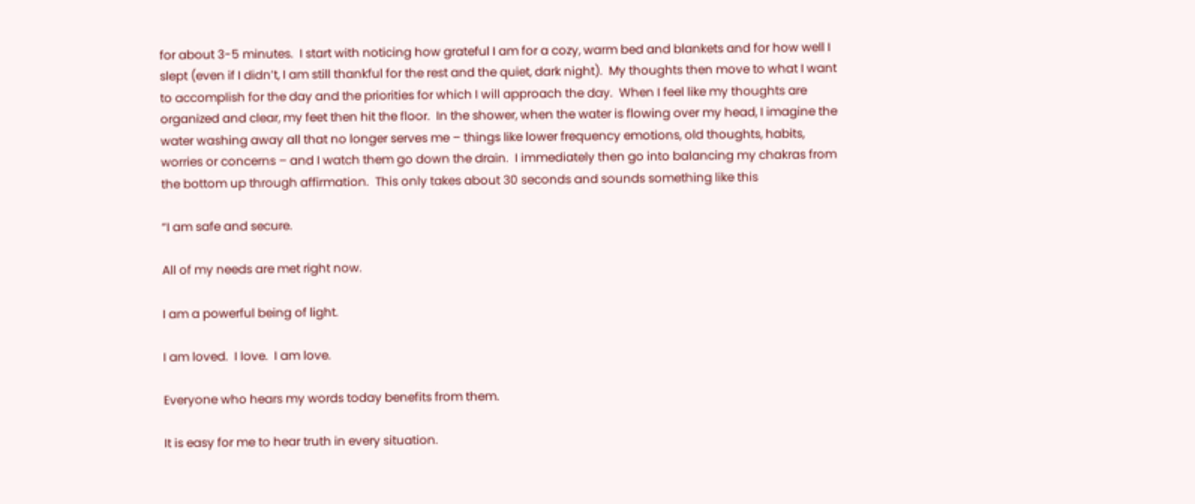for about 3-5 minutes.  I start with noticing how grateful I am for a cozy, warm bed and blankets and for how well I slept (even if I didn’t, I am still thankful for the rest and the quiet, dark night).  My thoughts then move to what I want to accomplish for the day and the priorities for which I will approach the day.  When I feel like my thoughts are organized and clear, my feet then hit the floor.  In the shower, when the water is flowing over my head, I imagine the water washing away all that no longer serves me – things like lower frequency emotions, old thoughts, habits, worries or concerns – and I watch them go down the drain.  I immediately then go into balancing my chakras from the bottom up through affirmation.  This only takes about 30 seconds and sounds something like this

“I am safe and secure.

All of my needs are met right now.

I am a powerful being of light.

I am loved.  I love.  I am love.

Everyone who hears my words today benefits from them.

It is easy for me to hear truth in every situation.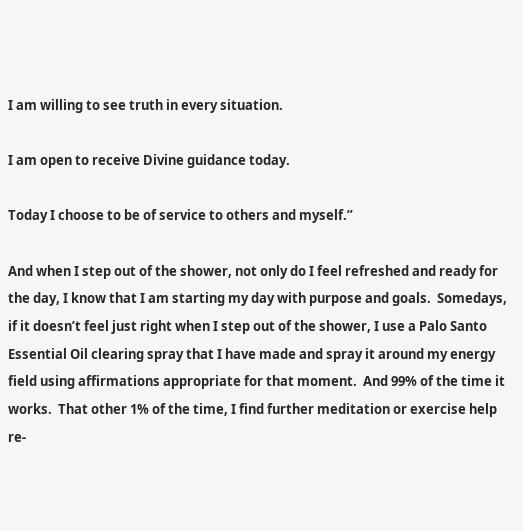I am willing to see truth in every situation.

I am open to receive Divine guidance today.

Today I choose to be of service to others and myself.”

And when I step out of the shower, not only do I feel refreshed and ready for the day, I know that I am starting my day with purpose and goals.  Somedays, if it doesn’t feel just right when I step out of the shower, I use a Palo Santo Essential Oil clearing spray that I have made and spray it around my energy field using affirmations appropriate for that moment.  And 99% of the time it works.  That other 1% of the time, I find further meditation or exercise help re-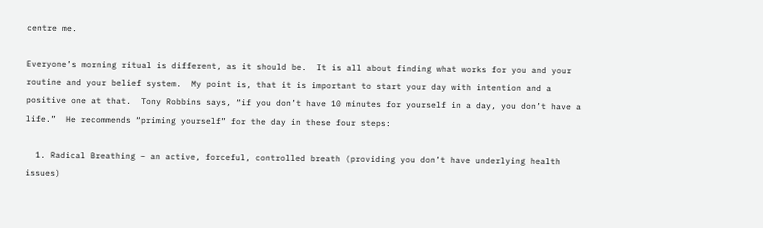centre me.

Everyone’s morning ritual is different, as it should be.  It is all about finding what works for you and your routine and your belief system.  My point is, that it is important to start your day with intention and a positive one at that.  Tony Robbins says, “if you don’t have 10 minutes for yourself in a day, you don’t have a life.”  He recommends “priming yourself” for the day in these four steps:

  1. Radical Breathing – an active, forceful, controlled breath (providing you don’t have underlying health issues)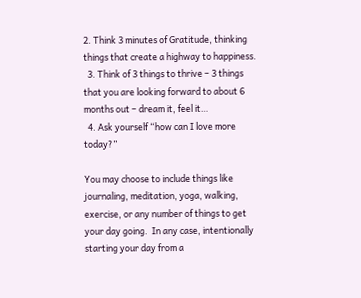2. Think 3 minutes of Gratitude, thinking things that create a highway to happiness.
  3. Think of 3 things to thrive – 3 things that you are looking forward to about 6 months out – dream it, feel it…
  4. Ask yourself “how can I love more today?”

You may choose to include things like journaling, meditation, yoga, walking, exercise, or any number of things to get your day going.  In any case, intentionally starting your day from a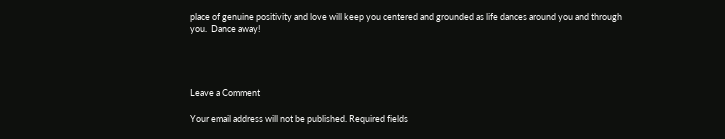place of genuine positivity and love will keep you centered and grounded as life dances around you and through you.  Dance away!




Leave a Comment

Your email address will not be published. Required fields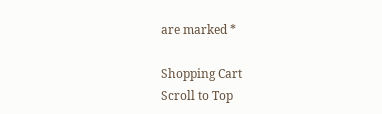are marked *

Shopping Cart
Scroll to Top